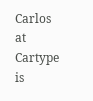Carlos at Cartype is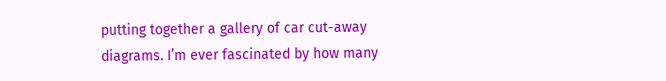putting together a gallery of car cut-away diagrams. I’m ever fascinated by how many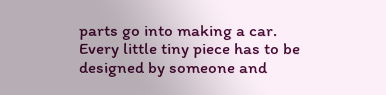parts go into making a car. Every little tiny piece has to be designed by someone and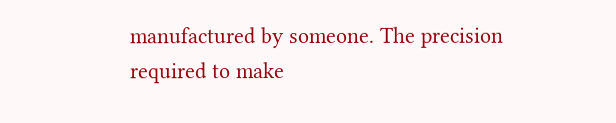manufactured by someone. The precision required to make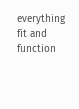everything fit and function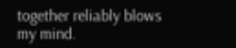together reliably blows my mind.